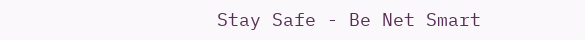Stay Safe - Be Net Smart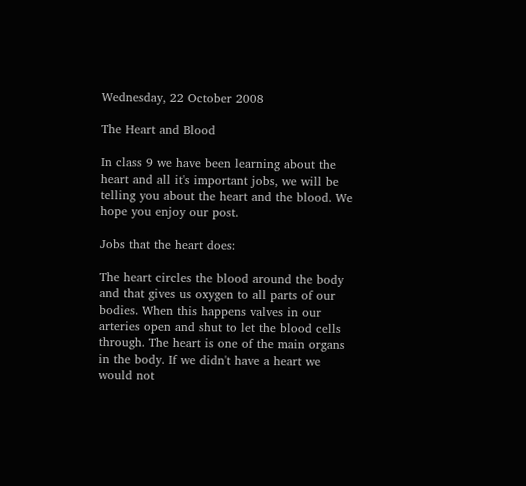Wednesday, 22 October 2008

The Heart and Blood

In class 9 we have been learning about the heart and all it's important jobs, we will be telling you about the heart and the blood. We hope you enjoy our post.

Jobs that the heart does:

The heart circles the blood around the body and that gives us oxygen to all parts of our bodies. When this happens valves in our arteries open and shut to let the blood cells through. The heart is one of the main organs in the body. If we didn't have a heart we would not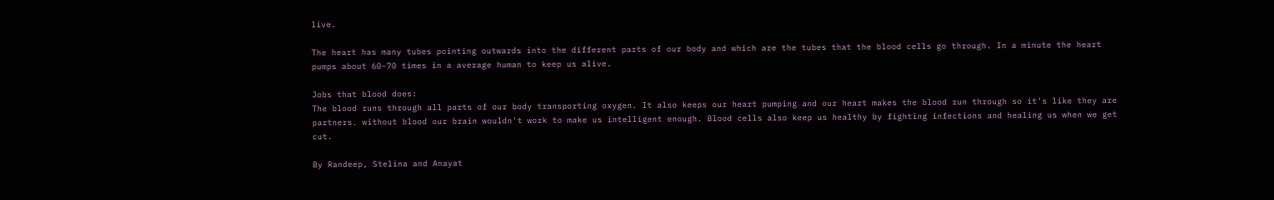live.

The heart has many tubes pointing outwards into the different parts of our body and which are the tubes that the blood cells go through. In a minute the heart pumps about 60-70 times in a average human to keep us alive.

Jobs that blood does:
The blood runs through all parts of our body transporting oxygen. It also keeps our heart pumping and our heart makes the blood run through so it's like they are partners. without blood our brain wouldn't work to make us intelligent enough. Blood cells also keep us healthy by fighting infections and healing us when we get cut.

By Randeep, Stelina and Anayat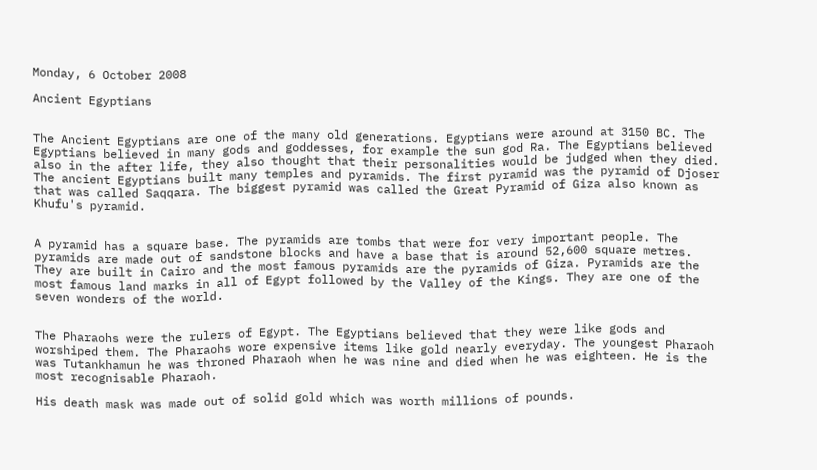Monday, 6 October 2008

Ancient Egyptians


The Ancient Egyptians are one of the many old generations. Egyptians were around at 3150 BC. The Egyptians believed in many gods and goddesses, for example the sun god Ra. The Egyptians believed also in the after life, they also thought that their personalities would be judged when they died. The ancient Egyptians built many temples and pyramids. The first pyramid was the pyramid of Djoser that was called Saqqara. The biggest pyramid was called the Great Pyramid of Giza also known as Khufu's pyramid.


A pyramid has a square base. The pyramids are tombs that were for very important people. The pyramids are made out of sandstone blocks and have a base that is around 52,600 square metres. They are built in Cairo and the most famous pyramids are the pyramids of Giza. Pyramids are the most famous land marks in all of Egypt followed by the Valley of the Kings. They are one of the seven wonders of the world.


The Pharaohs were the rulers of Egypt. The Egyptians believed that they were like gods and worshiped them. The Pharaohs wore expensive items like gold nearly everyday. The youngest Pharaoh was Tutankhamun he was throned Pharaoh when he was nine and died when he was eighteen. He is the most recognisable Pharaoh.

His death mask was made out of solid gold which was worth millions of pounds.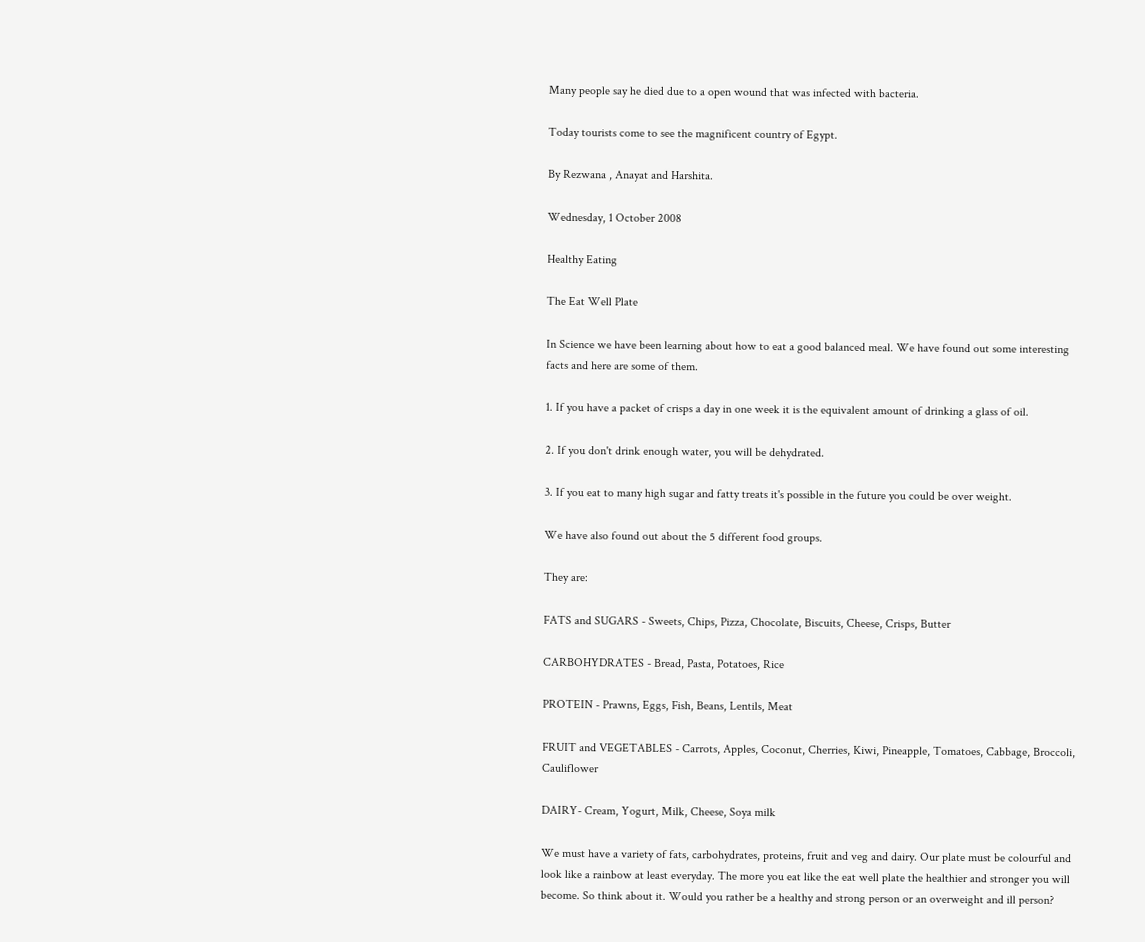Many people say he died due to a open wound that was infected with bacteria.

Today tourists come to see the magnificent country of Egypt.

By Rezwana , Anayat and Harshita.

Wednesday, 1 October 2008

Healthy Eating

The Eat Well Plate

In Science we have been learning about how to eat a good balanced meal. We have found out some interesting facts and here are some of them.

1. If you have a packet of crisps a day in one week it is the equivalent amount of drinking a glass of oil.

2. If you don't drink enough water, you will be dehydrated.

3. If you eat to many high sugar and fatty treats it's possible in the future you could be over weight.

We have also found out about the 5 different food groups.

They are:

FATS and SUGARS - Sweets, Chips, Pizza, Chocolate, Biscuits, Cheese, Crisps, Butter

CARBOHYDRATES - Bread, Pasta, Potatoes, Rice

PROTEIN - Prawns, Eggs, Fish, Beans, Lentils, Meat

FRUIT and VEGETABLES - Carrots, Apples, Coconut, Cherries, Kiwi, Pineapple, Tomatoes, Cabbage, Broccoli, Cauliflower

DAIRY- Cream, Yogurt, Milk, Cheese, Soya milk

We must have a variety of fats, carbohydrates, proteins, fruit and veg and dairy. Our plate must be colourful and look like a rainbow at least everyday. The more you eat like the eat well plate the healthier and stronger you will become. So think about it. Would you rather be a healthy and strong person or an overweight and ill person?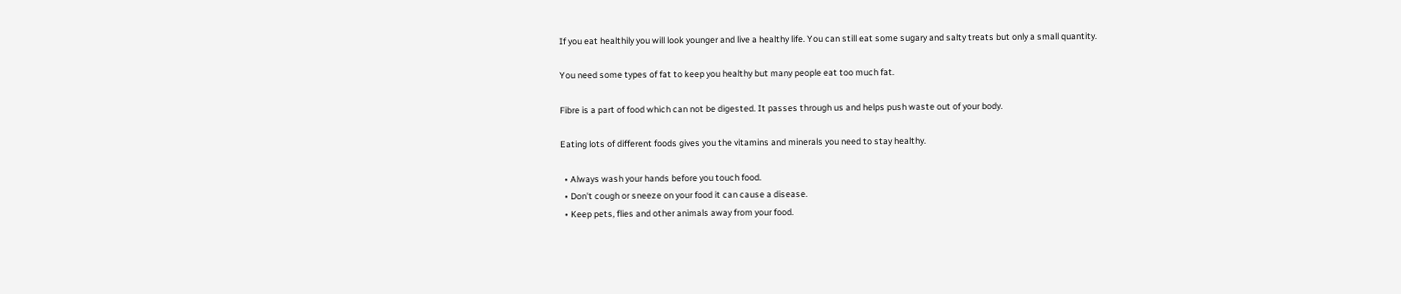If you eat healthily you will look younger and live a healthy life. You can still eat some sugary and salty treats but only a small quantity.

You need some types of fat to keep you healthy but many people eat too much fat.

Fibre is a part of food which can not be digested. It passes through us and helps push waste out of your body.

Eating lots of different foods gives you the vitamins and minerals you need to stay healthy.

  • Always wash your hands before you touch food.
  • Don't cough or sneeze on your food it can cause a disease.
  • Keep pets, flies and other animals away from your food.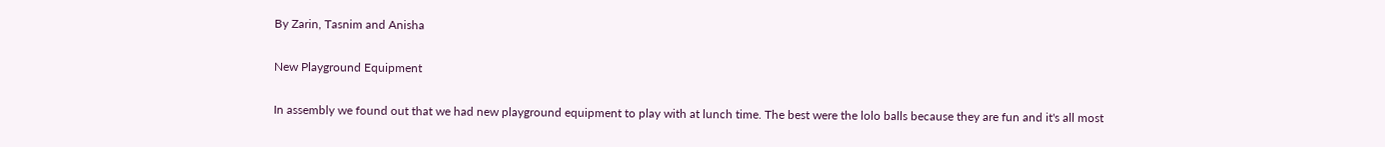By Zarin, Tasnim and Anisha

New Playground Equipment

In assembly we found out that we had new playground equipment to play with at lunch time. The best were the lolo balls because they are fun and it's all most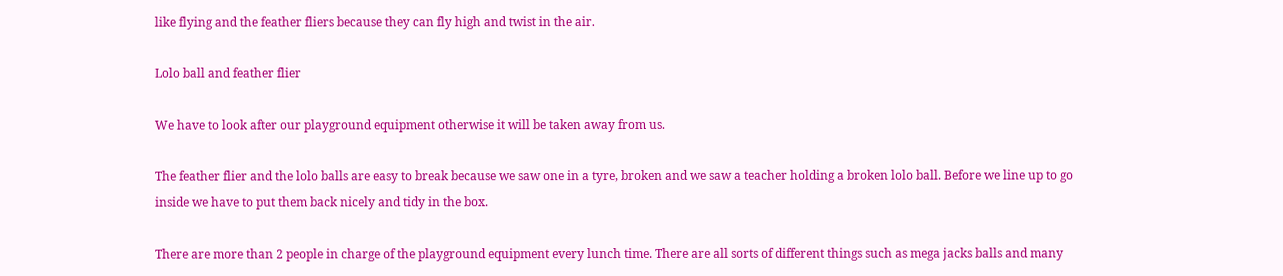like flying and the feather fliers because they can fly high and twist in the air.

Lolo ball and feather flier

We have to look after our playground equipment otherwise it will be taken away from us.

The feather flier and the lolo balls are easy to break because we saw one in a tyre, broken and we saw a teacher holding a broken lolo ball. Before we line up to go inside we have to put them back nicely and tidy in the box.

There are more than 2 people in charge of the playground equipment every lunch time. There are all sorts of different things such as mega jacks balls and many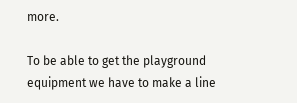more.

To be able to get the playground equipment we have to make a line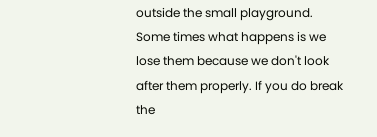outside the small playground. Some times what happens is we lose them because we don't look after them properly. If you do break the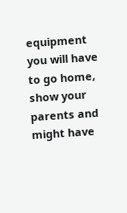equipment you will have to go home, show your parents and might have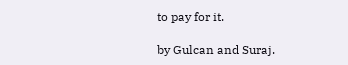to pay for it.

by Gulcan and Suraj.